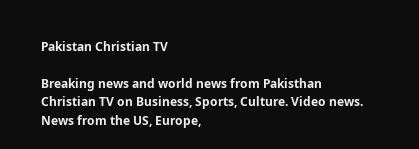Pakistan Christian TV

Breaking news and world news from Pakisthan Christian TV on Business, Sports, Culture. Video news. News from the US, Europe,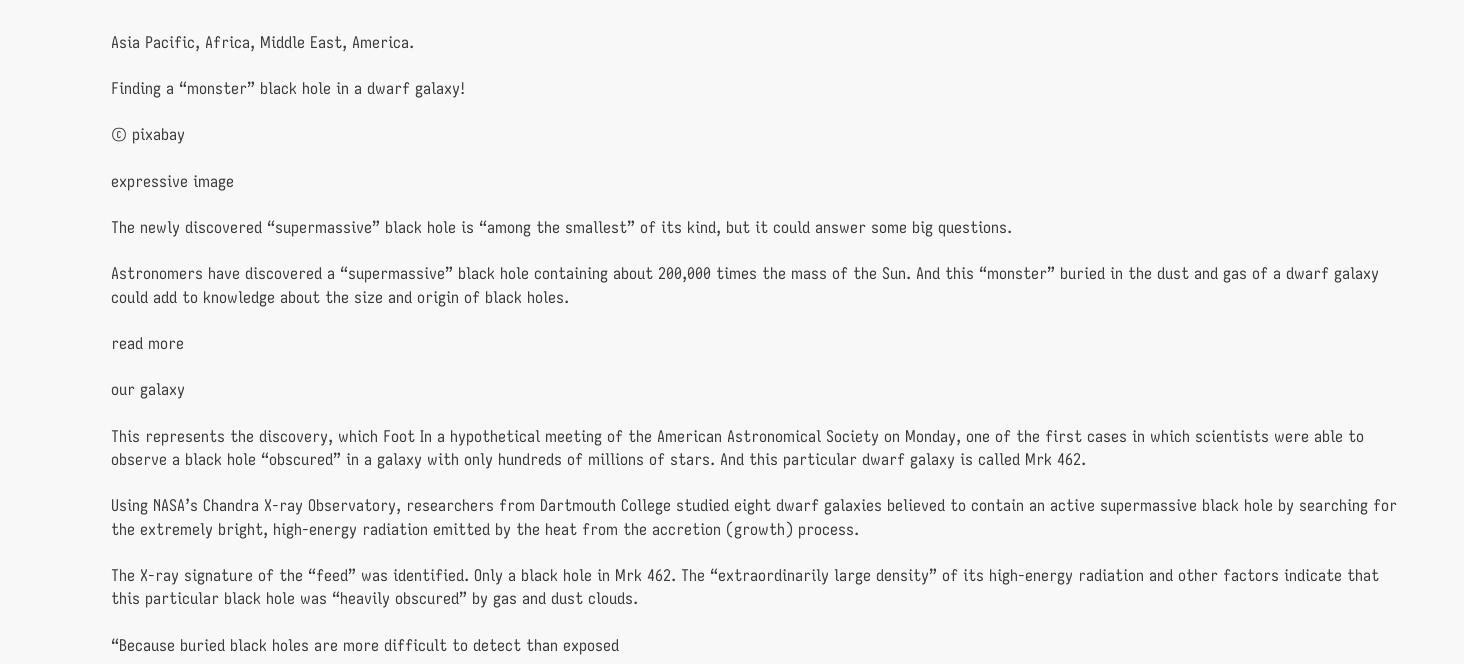Asia Pacific, Africa, Middle East, America.

Finding a “monster” black hole in a dwarf galaxy!

© pixabay

expressive image

The newly discovered “supermassive” black hole is “among the smallest” of its kind, but it could answer some big questions.

Astronomers have discovered a “supermassive” black hole containing about 200,000 times the mass of the Sun. And this “monster” buried in the dust and gas of a dwarf galaxy could add to knowledge about the size and origin of black holes.

read more

our galaxy

This represents the discovery, which Foot In a hypothetical meeting of the American Astronomical Society on Monday, one of the first cases in which scientists were able to observe a black hole “obscured” in a galaxy with only hundreds of millions of stars. And this particular dwarf galaxy is called Mrk 462.

Using NASA’s Chandra X-ray Observatory, researchers from Dartmouth College studied eight dwarf galaxies believed to contain an active supermassive black hole by searching for the extremely bright, high-energy radiation emitted by the heat from the accretion (growth) process.

The X-ray signature of the “feed” was identified. Only a black hole in Mrk 462. The “extraordinarily large density” of its high-energy radiation and other factors indicate that this particular black hole was “heavily obscured” by gas and dust clouds.

“Because buried black holes are more difficult to detect than exposed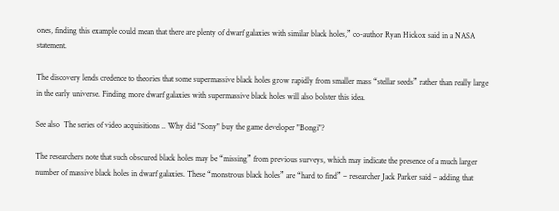ones, finding this example could mean that there are plenty of dwarf galaxies with similar black holes,” co-author Ryan Hickox said in a NASA statement.

The discovery lends credence to theories that some supermassive black holes grow rapidly from smaller mass “stellar seeds” rather than really large in the early universe. Finding more dwarf galaxies with supermassive black holes will also bolster this idea.

See also  The series of video acquisitions .. Why did "Sony" buy the game developer "Bongi"?

The researchers note that such obscured black holes may be “missing” from previous surveys, which may indicate the presence of a much larger number of massive black holes in dwarf galaxies. These “monstrous black holes” are “hard to find” – researcher Jack Parker said – adding that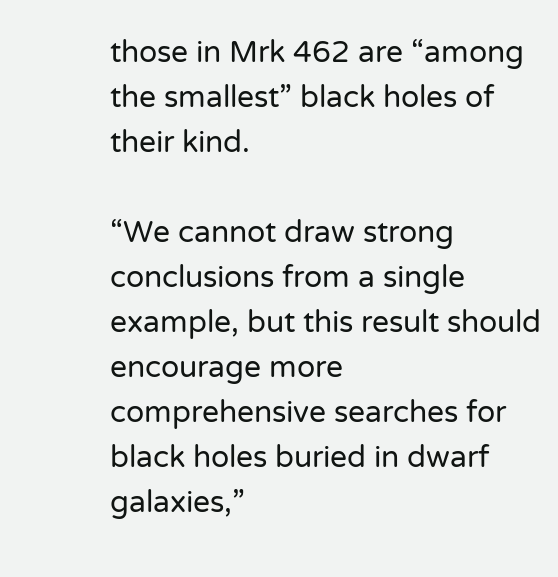those in Mrk 462 are “among the smallest” black holes of their kind.

“We cannot draw strong conclusions from a single example, but this result should encourage more comprehensive searches for black holes buried in dwarf galaxies,”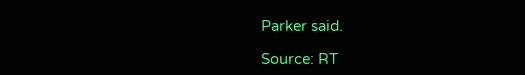Parker said.

Source: RT